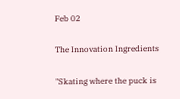Feb 02

The Innovation Ingredients

"Skating where the puck is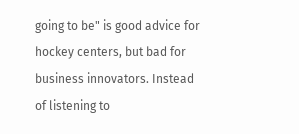going to be" is good advice for hockey centers, but bad for business innovators. Instead of listening to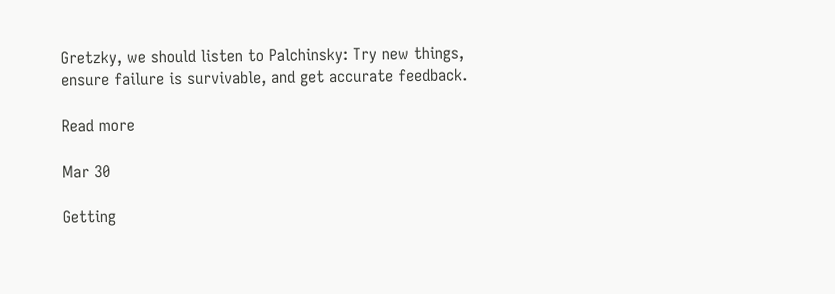Gretzky, we should listen to Palchinsky: Try new things, ensure failure is survivable, and get accurate feedback.

Read more

Mar 30

Getting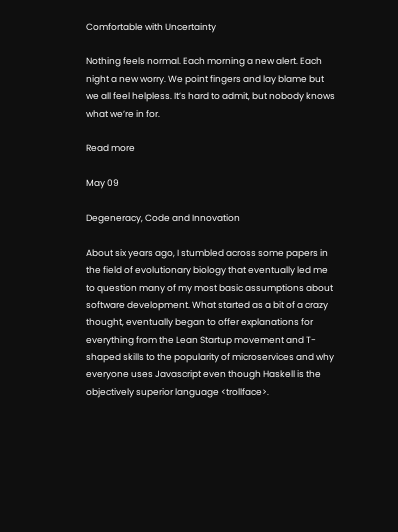Comfortable with Uncertainty

Nothing feels normal. Each morning a new alert. Each night a new worry. We point fingers and lay blame but we all feel helpless. It’s hard to admit, but nobody knows what we’re in for.

Read more

May 09

Degeneracy, Code and Innovation

About six years ago, I stumbled across some papers in the field of evolutionary biology that eventually led me to question many of my most basic assumptions about software development. What started as a bit of a crazy thought, eventually began to offer explanations for everything from the Lean Startup movement and T-shaped skills to the popularity of microservices and why everyone uses Javascript even though Haskell is the objectively superior language <trollface>.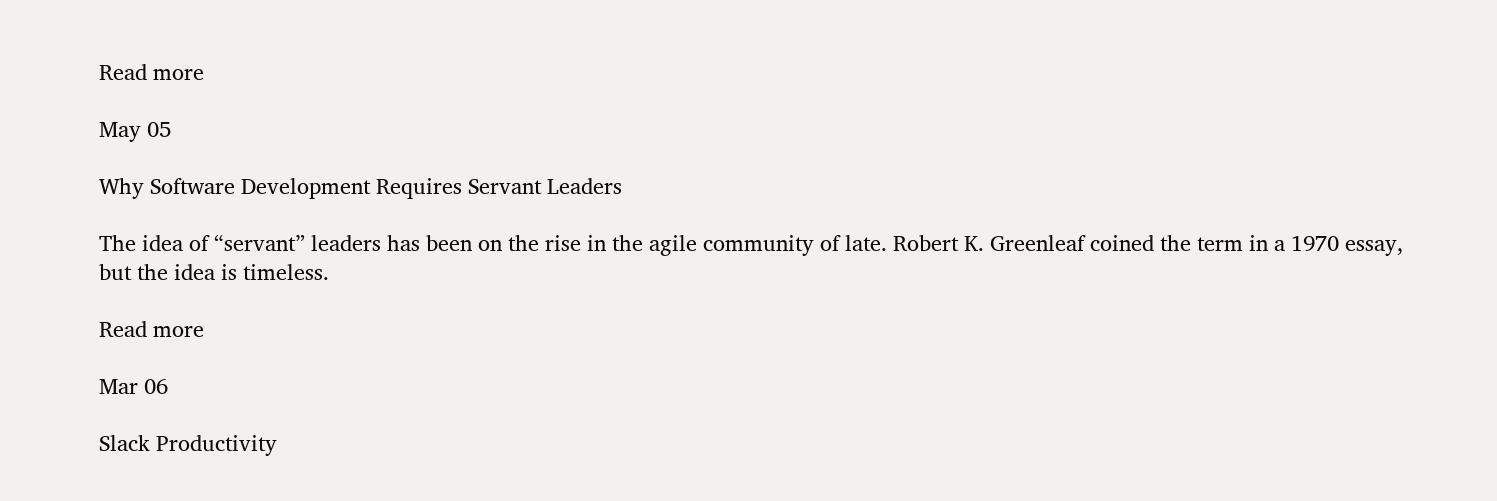Read more

May 05

Why Software Development Requires Servant Leaders

The idea of “servant” leaders has been on the rise in the agile community of late. Robert K. Greenleaf coined the term in a 1970 essay, but the idea is timeless.

Read more

Mar 06

Slack Productivity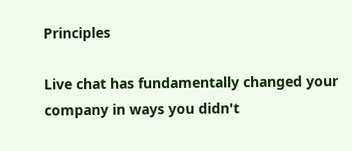Principles

Live chat has fundamentally changed your company in ways you didn't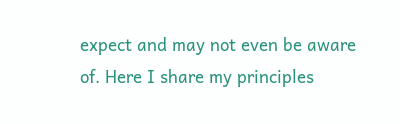expect and may not even be aware of. Here I share my principles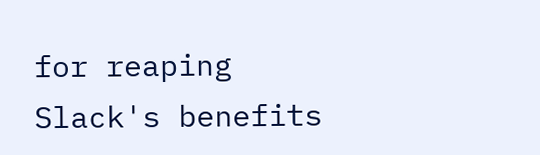for reaping Slack's benefits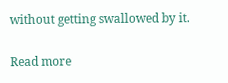without getting swallowed by it.

Read more